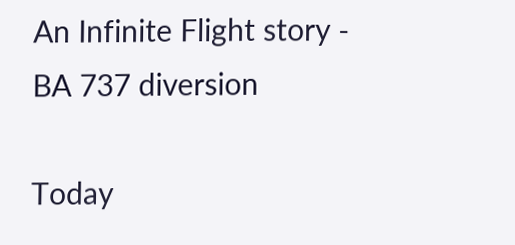An Infinite Flight story - BA 737 diversion

Today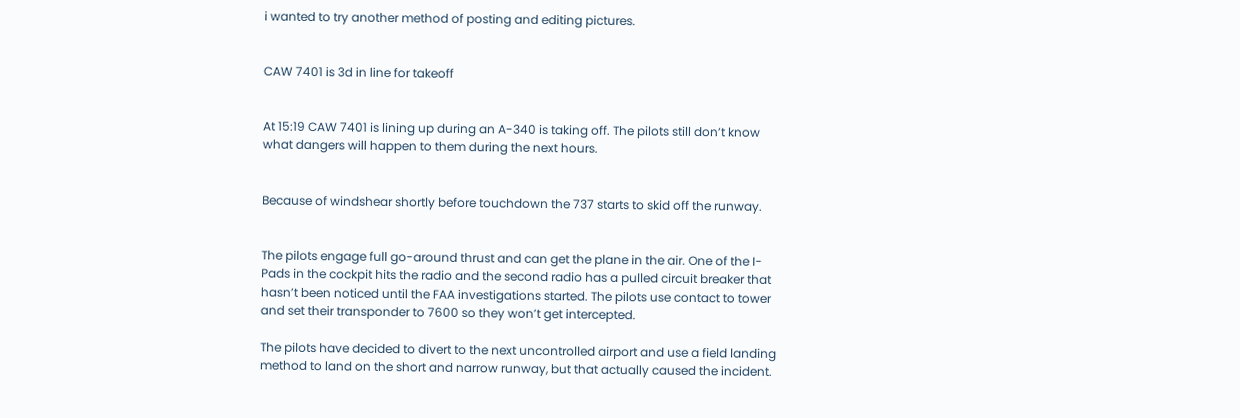i wanted to try another method of posting and editing pictures.


CAW 7401 is 3d in line for takeoff


At 15:19 CAW 7401 is lining up during an A-340 is taking off. The pilots still don’t know what dangers will happen to them during the next hours.


Because of windshear shortly before touchdown the 737 starts to skid off the runway.


The pilots engage full go-around thrust and can get the plane in the air. One of the I-Pads in the cockpit hits the radio and the second radio has a pulled circuit breaker that hasn’t been noticed until the FAA investigations started. The pilots use contact to tower and set their transponder to 7600 so they won’t get intercepted.

The pilots have decided to divert to the next uncontrolled airport and use a field landing method to land on the short and narrow runway, but that actually caused the incident.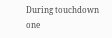During touchdown one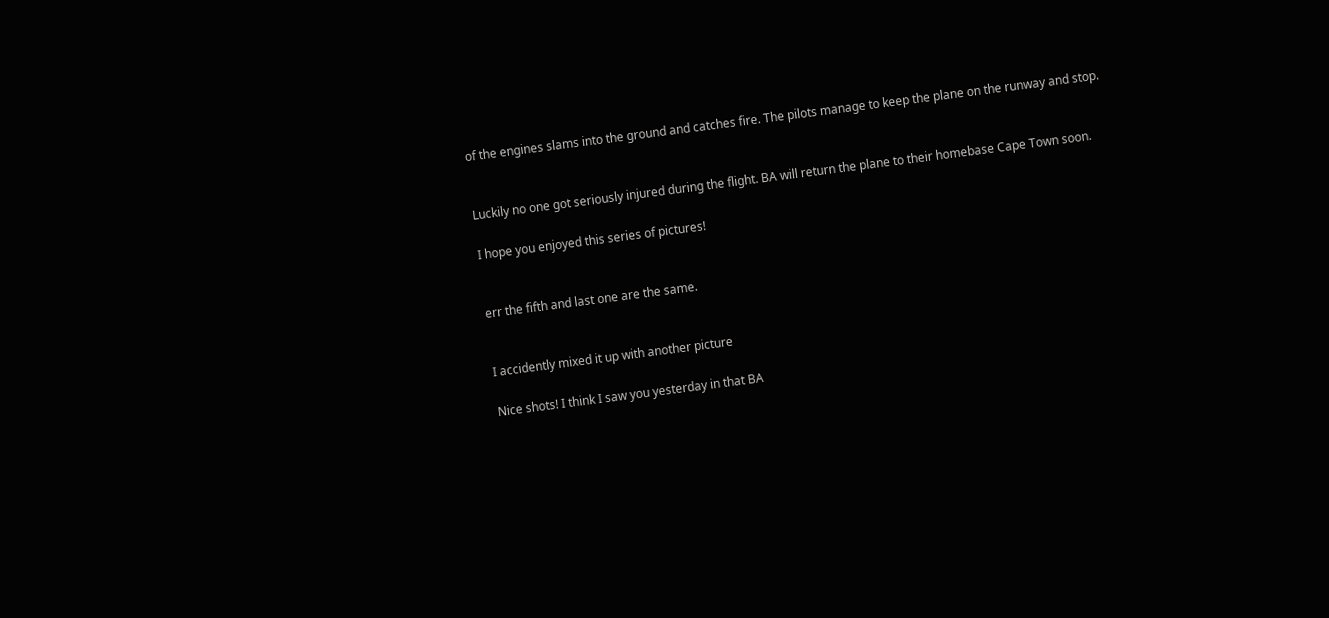of the engines slams into the ground and catches fire. The pilots manage to keep the plane on the runway and stop.


Luckily no one got seriously injured during the flight. BA will return the plane to their homebase Cape Town soon.

I hope you enjoyed this series of pictures!


err the fifth and last one are the same.


I accidently mixed it up with another picture

Nice shots! I think I saw you yesterday in that BA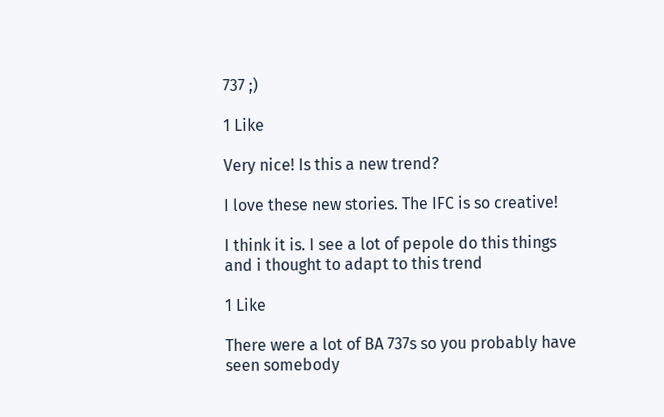737 ;)

1 Like

Very nice! Is this a new trend?

I love these new stories. The IFC is so creative!

I think it is. I see a lot of pepole do this things and i thought to adapt to this trend

1 Like

There were a lot of BA 737s so you probably have seen somebody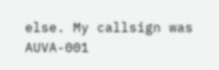else. My callsign was AUVA-001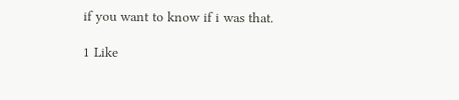if you want to know if i was that.

1 Like